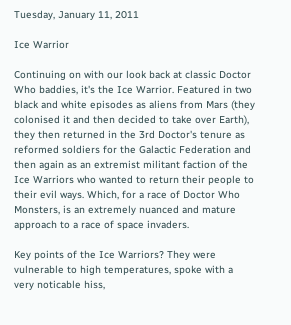Tuesday, January 11, 2011

Ice Warrior

Continuing on with our look back at classic Doctor Who baddies, it's the Ice Warrior. Featured in two black and white episodes as aliens from Mars (they colonised it and then decided to take over Earth), they then returned in the 3rd Doctor's tenure as reformed soldiers for the Galactic Federation and then again as an extremist militant faction of the Ice Warriors who wanted to return their people to their evil ways. Which, for a race of Doctor Who Monsters, is an extremely nuanced and mature approach to a race of space invaders.

Key points of the Ice Warriors? They were vulnerable to high temperatures, spoke with a very noticable hiss,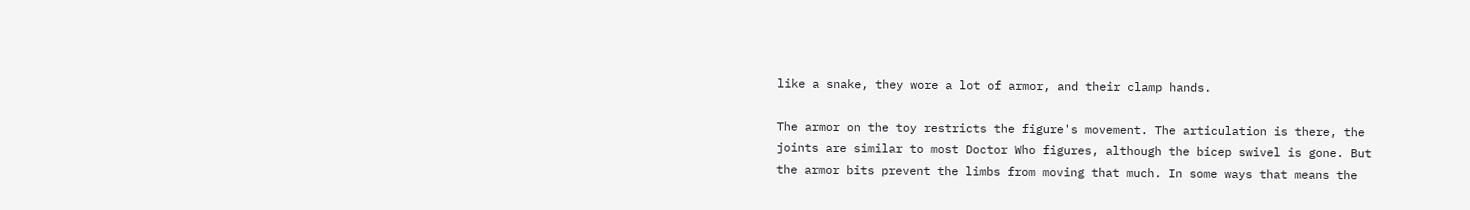like a snake, they wore a lot of armor, and their clamp hands.

The armor on the toy restricts the figure's movement. The articulation is there, the joints are similar to most Doctor Who figures, although the bicep swivel is gone. But the armor bits prevent the limbs from moving that much. In some ways that means the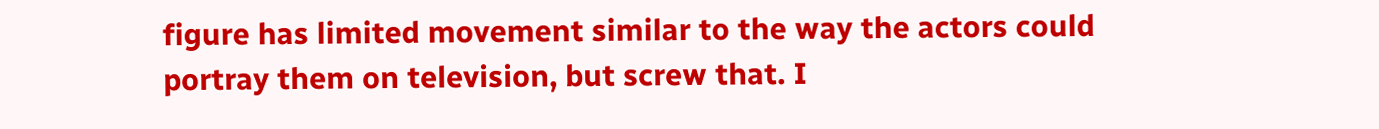figure has limited movement similar to the way the actors could portray them on television, but screw that. I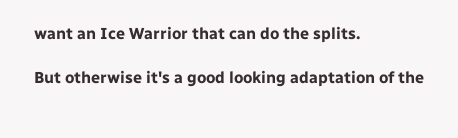want an Ice Warrior that can do the splits.

But otherwise it's a good looking adaptation of the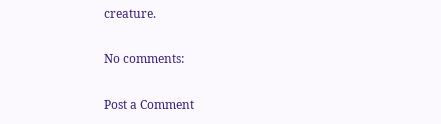creature.

No comments:

Post a Comment